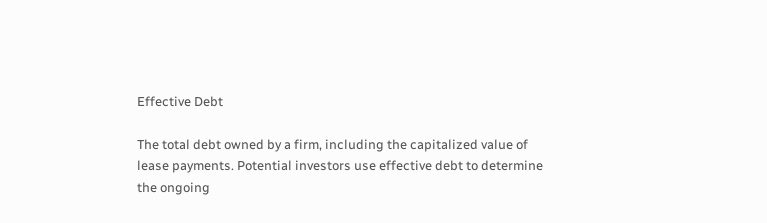Effective Debt

The total debt owned by a firm, including the capitalized value of lease payments. Potential investors use effective debt to determine the ongoing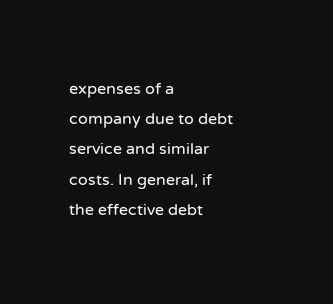expenses of a company due to debt service and similar costs. In general, if the effective debt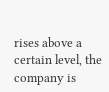rises above a certain level, the company is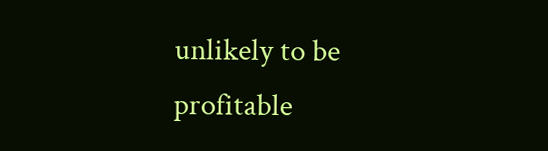unlikely to be profitable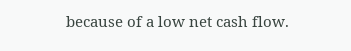because of a low net cash flow.